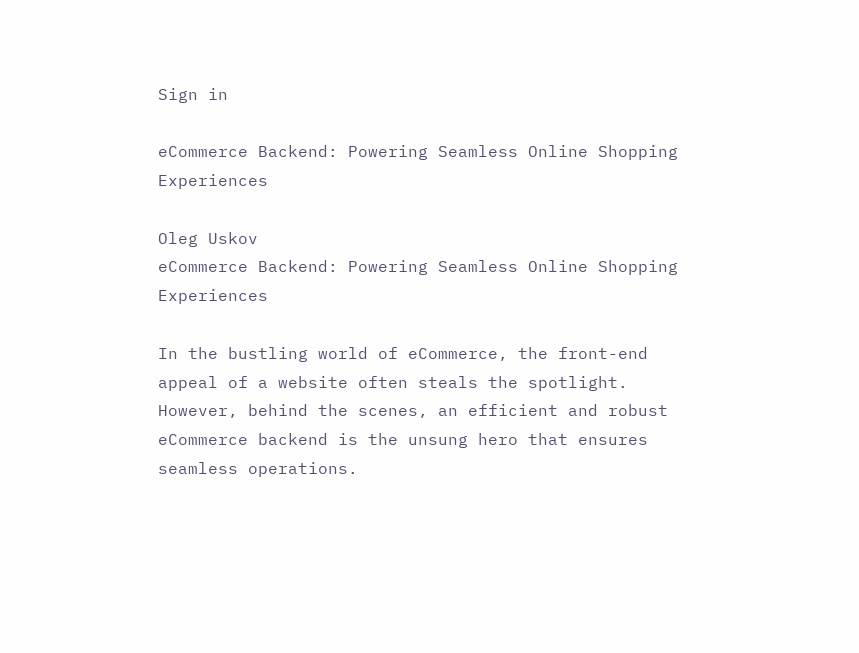Sign in

eCommerce Backend: Powering Seamless Online Shopping Experiences

Oleg Uskov
eCommerce Backend: Powering Seamless Online Shopping Experiences

In the bustling world of eCommerce, the front-end appeal of a website often steals the spotlight. However, behind the scenes, an efficient and robust eCommerce backend is the unsung hero that ensures seamless operations.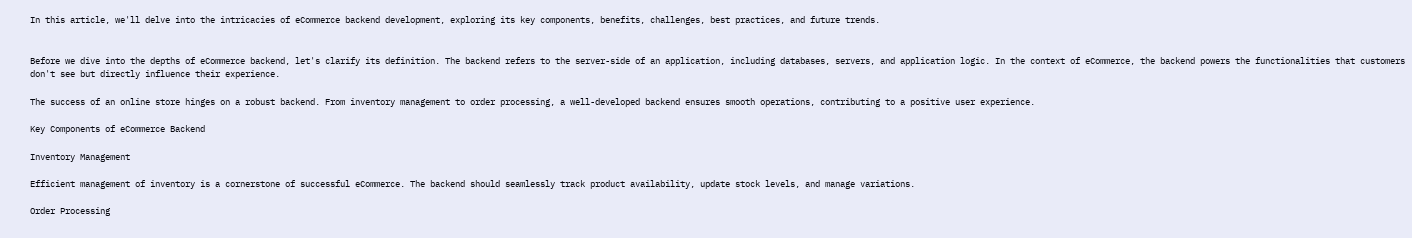In this article, we'll delve into the intricacies of eCommerce backend development, exploring its key components, benefits, challenges, best practices, and future trends.


Before we dive into the depths of eCommerce backend, let's clarify its definition. The backend refers to the server-side of an application, including databases, servers, and application logic. In the context of eCommerce, the backend powers the functionalities that customers don't see but directly influence their experience.

The success of an online store hinges on a robust backend. From inventory management to order processing, a well-developed backend ensures smooth operations, contributing to a positive user experience.

Key Components of eCommerce Backend

Inventory Management

Efficient management of inventory is a cornerstone of successful eCommerce. The backend should seamlessly track product availability, update stock levels, and manage variations.

Order Processing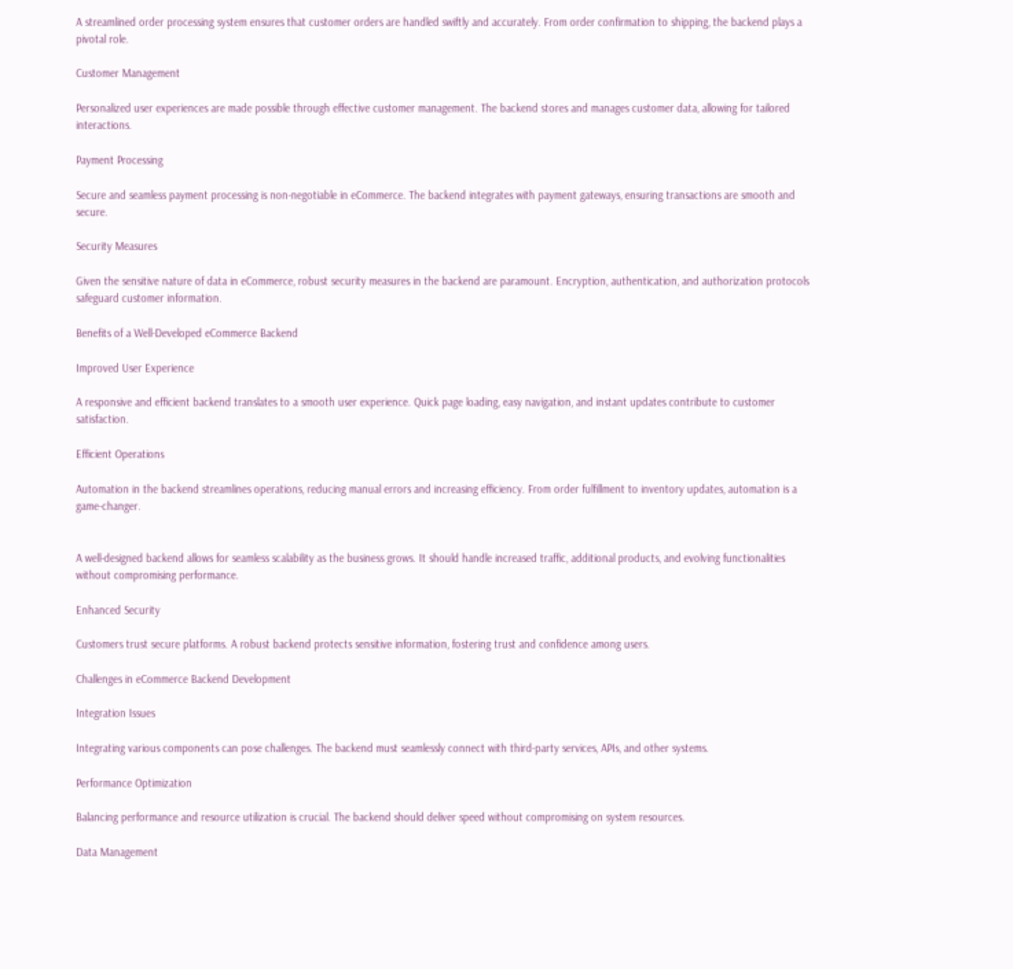A streamlined order processing system ensures that customer orders are handled swiftly and accurately. From order confirmation to shipping, the backend plays a pivotal role.

Customer Management

Personalized user experiences are made possible through effective customer management. The backend stores and manages customer data, allowing for tailored interactions.

Payment Processing

Secure and seamless payment processing is non-negotiable in eCommerce. The backend integrates with payment gateways, ensuring transactions are smooth and secure.

Security Measures

Given the sensitive nature of data in eCommerce, robust security measures in the backend are paramount. Encryption, authentication, and authorization protocols safeguard customer information.

Benefits of a Well-Developed eCommerce Backend

Improved User Experience

A responsive and efficient backend translates to a smooth user experience. Quick page loading, easy navigation, and instant updates contribute to customer satisfaction.

Efficient Operations

Automation in the backend streamlines operations, reducing manual errors and increasing efficiency. From order fulfillment to inventory updates, automation is a game-changer.


A well-designed backend allows for seamless scalability as the business grows. It should handle increased traffic, additional products, and evolving functionalities without compromising performance.

Enhanced Security

Customers trust secure platforms. A robust backend protects sensitive information, fostering trust and confidence among users.

Challenges in eCommerce Backend Development

Integration Issues

Integrating various components can pose challenges. The backend must seamlessly connect with third-party services, APIs, and other systems.

Performance Optimization

Balancing performance and resource utilization is crucial. The backend should deliver speed without compromising on system resources.

Data Management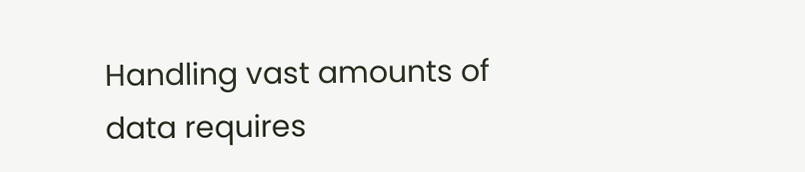Handling vast amounts of data requires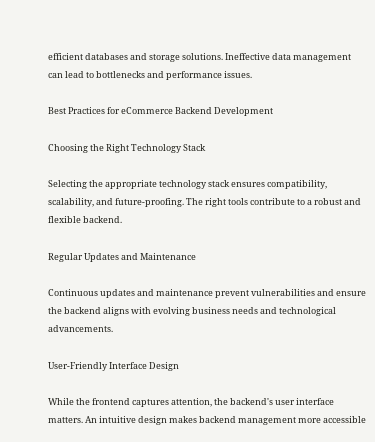efficient databases and storage solutions. Ineffective data management can lead to bottlenecks and performance issues.

Best Practices for eCommerce Backend Development

Choosing the Right Technology Stack

Selecting the appropriate technology stack ensures compatibility, scalability, and future-proofing. The right tools contribute to a robust and flexible backend.

Regular Updates and Maintenance

Continuous updates and maintenance prevent vulnerabilities and ensure the backend aligns with evolving business needs and technological advancements.

User-Friendly Interface Design

While the frontend captures attention, the backend's user interface matters. An intuitive design makes backend management more accessible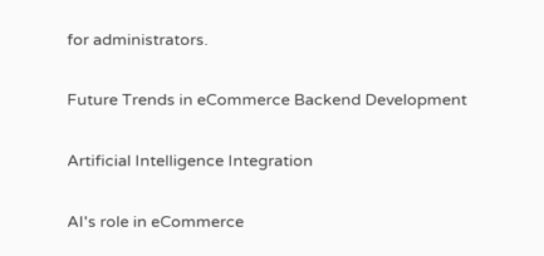for administrators.

Future Trends in eCommerce Backend Development

Artificial Intelligence Integration

AI's role in eCommerce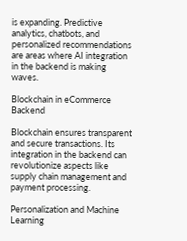is expanding. Predictive analytics, chatbots, and personalized recommendations are areas where AI integration in the backend is making waves.

Blockchain in eCommerce Backend

Blockchain ensures transparent and secure transactions. Its integration in the backend can revolutionize aspects like supply chain management and payment processing.

Personalization and Machine Learning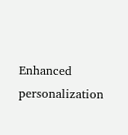Enhanced personalization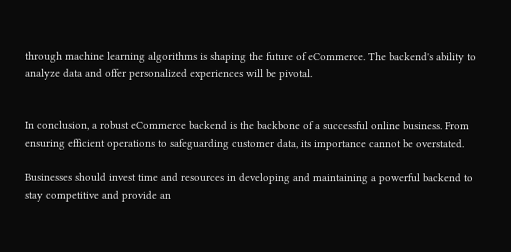through machine learning algorithms is shaping the future of eCommerce. The backend's ability to analyze data and offer personalized experiences will be pivotal.


In conclusion, a robust eCommerce backend is the backbone of a successful online business. From ensuring efficient operations to safeguarding customer data, its importance cannot be overstated.

Businesses should invest time and resources in developing and maintaining a powerful backend to stay competitive and provide an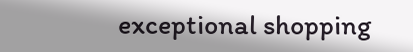exceptional shopping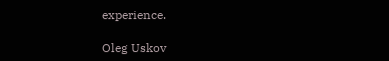experience.

Oleg Uskov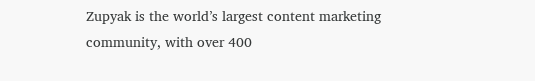Zupyak is the world’s largest content marketing community, with over 400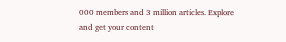000 members and 3 million articles. Explore and get your content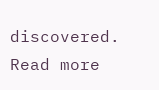discovered.
Read more